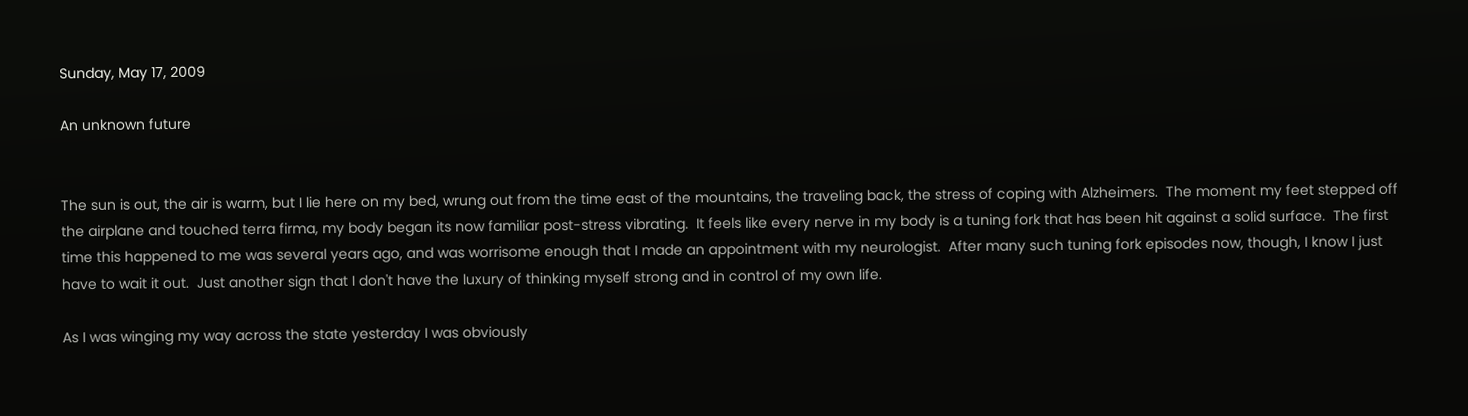Sunday, May 17, 2009

An unknown future


The sun is out, the air is warm, but I lie here on my bed, wrung out from the time east of the mountains, the traveling back, the stress of coping with Alzheimers.  The moment my feet stepped off the airplane and touched terra firma, my body began its now familiar post-stress vibrating.  It feels like every nerve in my body is a tuning fork that has been hit against a solid surface.  The first time this happened to me was several years ago, and was worrisome enough that I made an appointment with my neurologist.  After many such tuning fork episodes now, though, I know I just have to wait it out.  Just another sign that I don't have the luxury of thinking myself strong and in control of my own life.

As I was winging my way across the state yesterday I was obviously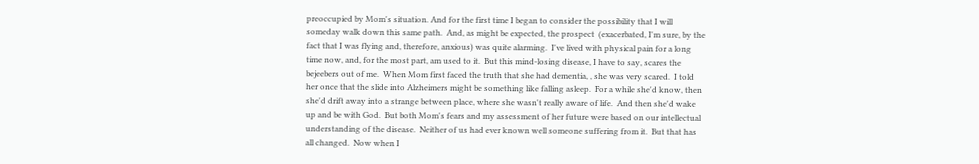preoccupied by Mom's situation. And for the first time I began to consider the possibility that I will someday walk down this same path.  And, as might be expected, the prospect  (exacerbated, I'm sure, by the fact that I was flying and, therefore, anxious) was quite alarming.  I've lived with physical pain for a long time now, and, for the most part, am used to it.  But this mind-losing disease, I have to say, scares the bejeebers out of me.  When Mom first faced the truth that she had dementia, , she was very scared.  I told her once that the slide into Alzheimers might be something like falling asleep.  For a while she'd know, then she'd drift away into a strange between place, where she wasn't really aware of life.  And then she'd wake up and be with God.  But both Mom's fears and my assessment of her future were based on our intellectual understanding of the disease.  Neither of us had ever known well someone suffering from it.  But that has all changed.  Now when I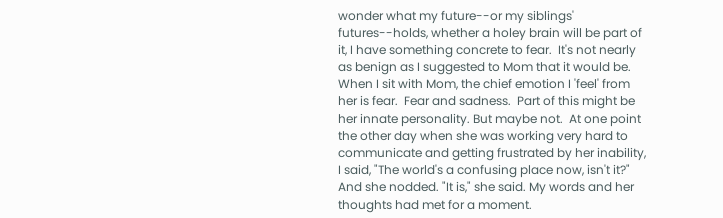wonder what my future--or my siblings' futures--holds, whether a holey brain will be part of it, I have something concrete to fear.  It's not nearly as benign as I suggested to Mom that it would be.  When I sit with Mom, the chief emotion I 'feel' from her is fear.  Fear and sadness.  Part of this might be her innate personality. But maybe not.  At one point the other day when she was working very hard to communicate and getting frustrated by her inability, I said, "The world's a confusing place now, isn't it?" And she nodded. "It is," she said. My words and her thoughts had met for a moment.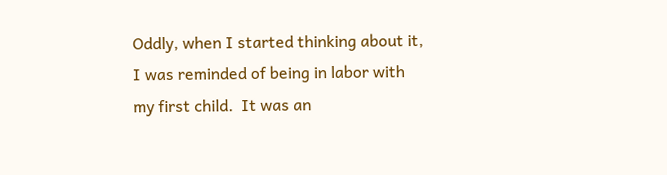Oddly, when I started thinking about it, I was reminded of being in labor with my first child.  It was an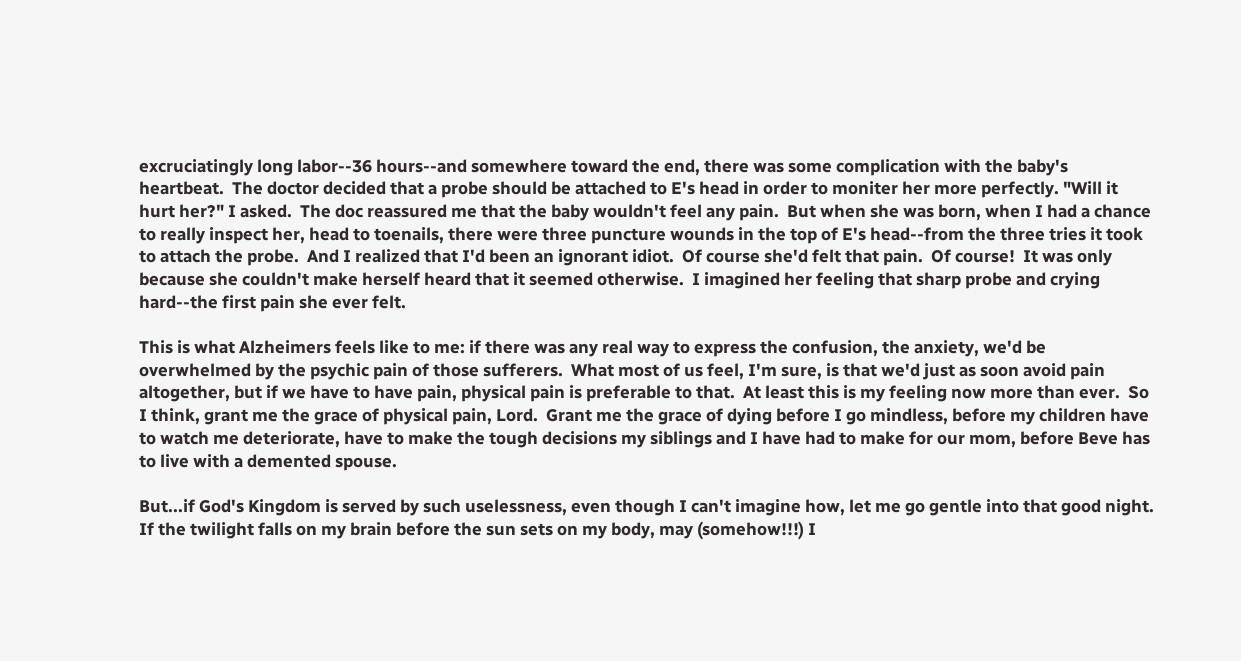excruciatingly long labor--36 hours--and somewhere toward the end, there was some complication with the baby's heartbeat.  The doctor decided that a probe should be attached to E's head in order to moniter her more perfectly. "Will it hurt her?" I asked.  The doc reassured me that the baby wouldn't feel any pain.  But when she was born, when I had a chance to really inspect her, head to toenails, there were three puncture wounds in the top of E's head--from the three tries it took to attach the probe.  And I realized that I'd been an ignorant idiot.  Of course she'd felt that pain.  Of course!  It was only because she couldn't make herself heard that it seemed otherwise.  I imagined her feeling that sharp probe and crying hard--the first pain she ever felt.

This is what Alzheimers feels like to me: if there was any real way to express the confusion, the anxiety, we'd be overwhelmed by the psychic pain of those sufferers.  What most of us feel, I'm sure, is that we'd just as soon avoid pain altogether, but if we have to have pain, physical pain is preferable to that.  At least this is my feeling now more than ever.  So I think, grant me the grace of physical pain, Lord.  Grant me the grace of dying before I go mindless, before my children have to watch me deteriorate, have to make the tough decisions my siblings and I have had to make for our mom, before Beve has to live with a demented spouse.

But...if God's Kingdom is served by such uselessness, even though I can't imagine how, let me go gentle into that good night.  If the twilight falls on my brain before the sun sets on my body, may (somehow!!!) I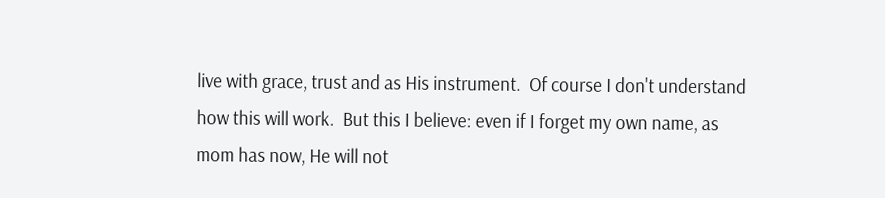live with grace, trust and as His instrument.  Of course I don't understand how this will work.  But this I believe: even if I forget my own name, as mom has now, He will not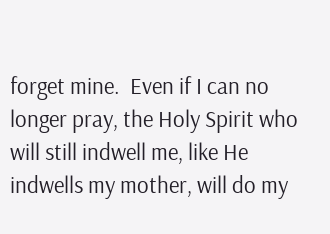forget mine.  Even if I can no longer pray, the Holy Spirit who will still indwell me, like He indwells my mother, will do my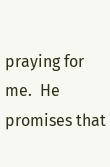praying for me.  He promises that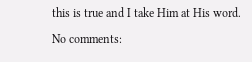this is true and I take Him at His word.

No comments: